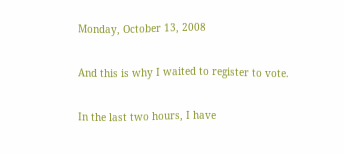Monday, October 13, 2008

And this is why I waited to register to vote.

In the last two hours, I have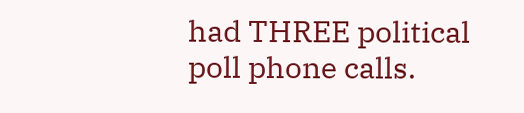had THREE political poll phone calls.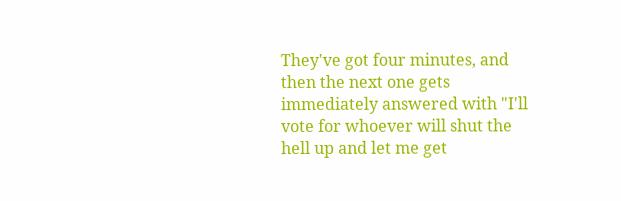They've got four minutes, and then the next one gets immediately answered with "I'll vote for whoever will shut the hell up and let me get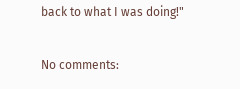back to what I was doing!"

No comments: